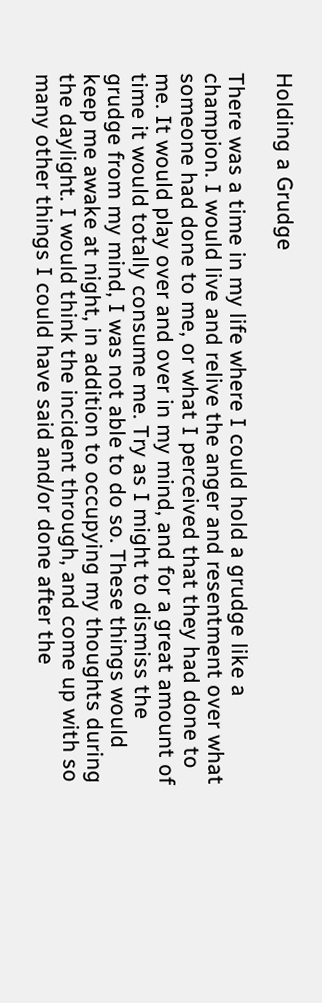Holding a Grudge

There was a time in my life where I could hold a grudge like a champion. I would live and relive the anger and resentment over what someone had done to me, or what I perceived that they had done to me. It would play over and over in my mind, and for a great amount of time it would totally consume me. Try as I might to dismiss the grudge from my mind, I was not able to do so. These things would keep me awake at night, in addition to occupying my thoughts during the daylight. I would think the incident through, and come up with so many other things I could have said and/or done after the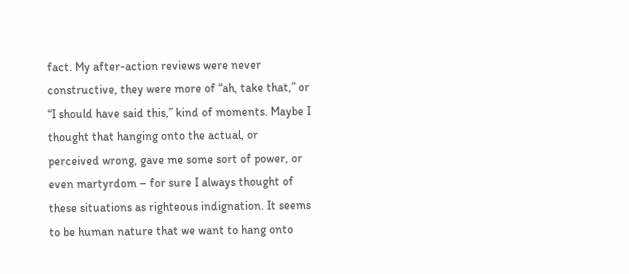fact. My after-action reviews were never constructive, they were more of “ah, take that,” or “I should have said this,” kind of moments. Maybe I thought that hanging onto the actual, or perceived wrong, gave me some sort of power, or even martyrdom – for sure I always thought of these situations as righteous indignation. It seems to be human nature that we want to hang onto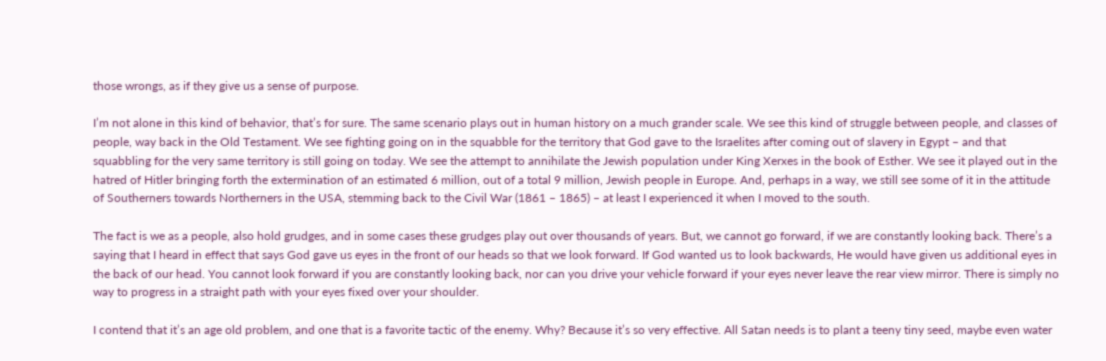those wrongs, as if they give us a sense of purpose.

I’m not alone in this kind of behavior, that’s for sure. The same scenario plays out in human history on a much grander scale. We see this kind of struggle between people, and classes of people, way back in the Old Testament. We see fighting going on in the squabble for the territory that God gave to the Israelites after coming out of slavery in Egypt – and that squabbling for the very same territory is still going on today. We see the attempt to annihilate the Jewish population under King Xerxes in the book of Esther. We see it played out in the hatred of Hitler bringing forth the extermination of an estimated 6 million, out of a total 9 million, Jewish people in Europe. And, perhaps in a way, we still see some of it in the attitude of Southerners towards Northerners in the USA, stemming back to the Civil War (1861 – 1865) – at least I experienced it when I moved to the south.

The fact is we as a people, also hold grudges, and in some cases these grudges play out over thousands of years. But, we cannot go forward, if we are constantly looking back. There’s a saying that I heard in effect that says God gave us eyes in the front of our heads so that we look forward. If God wanted us to look backwards, He would have given us additional eyes in the back of our head. You cannot look forward if you are constantly looking back, nor can you drive your vehicle forward if your eyes never leave the rear view mirror. There is simply no way to progress in a straight path with your eyes fixed over your shoulder.

I contend that it’s an age old problem, and one that is a favorite tactic of the enemy. Why? Because it’s so very effective. All Satan needs is to plant a teeny tiny seed, maybe even water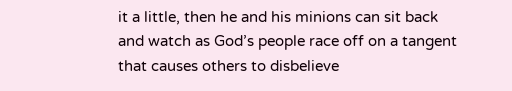it a little, then he and his minions can sit back and watch as God’s people race off on a tangent that causes others to disbelieve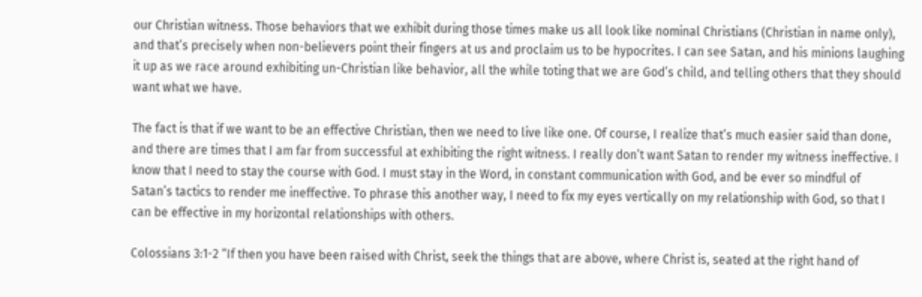our Christian witness. Those behaviors that we exhibit during those times make us all look like nominal Christians (Christian in name only), and that’s precisely when non-believers point their fingers at us and proclaim us to be hypocrites. I can see Satan, and his minions laughing it up as we race around exhibiting un-Christian like behavior, all the while toting that we are God’s child, and telling others that they should want what we have.

The fact is that if we want to be an effective Christian, then we need to live like one. Of course, I realize that’s much easier said than done, and there are times that I am far from successful at exhibiting the right witness. I really don’t want Satan to render my witness ineffective. I know that I need to stay the course with God. I must stay in the Word, in constant communication with God, and be ever so mindful of Satan’s tactics to render me ineffective. To phrase this another way, I need to fix my eyes vertically on my relationship with God, so that I can be effective in my horizontal relationships with others.

Colossians 3:1-2 “If then you have been raised with Christ, seek the things that are above, where Christ is, seated at the right hand of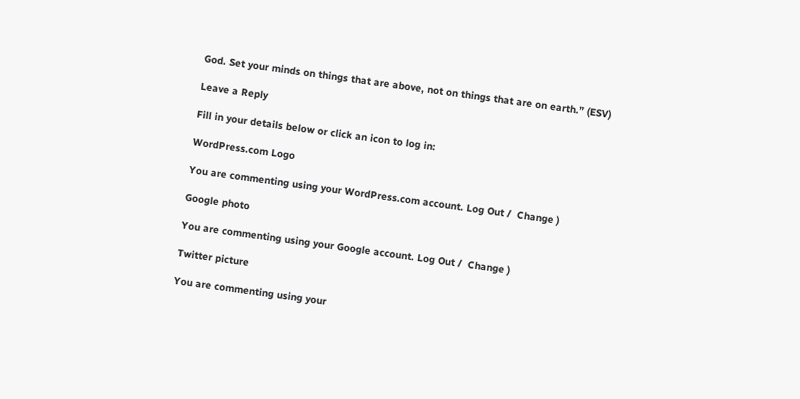God. Set your minds on things that are above, not on things that are on earth.” (ESV)

Leave a Reply

Fill in your details below or click an icon to log in:

WordPress.com Logo

You are commenting using your WordPress.com account. Log Out /  Change )

Google photo

You are commenting using your Google account. Log Out /  Change )

Twitter picture

You are commenting using your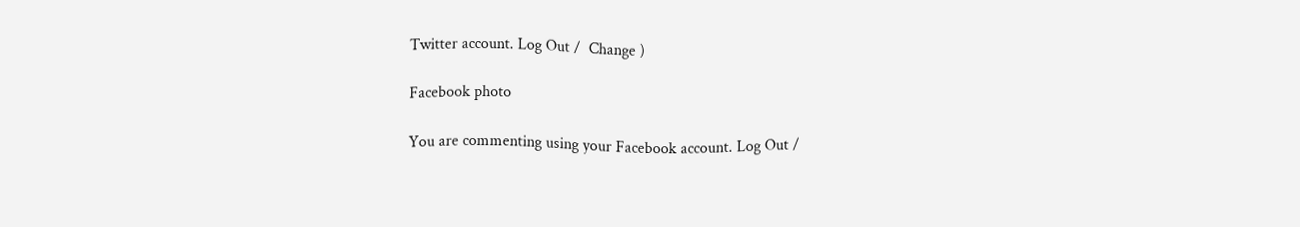Twitter account. Log Out /  Change )

Facebook photo

You are commenting using your Facebook account. Log Out /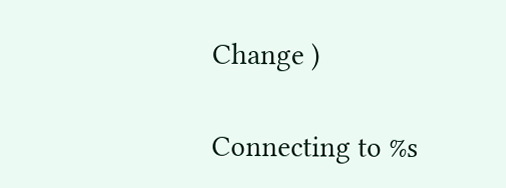Change )

Connecting to %s